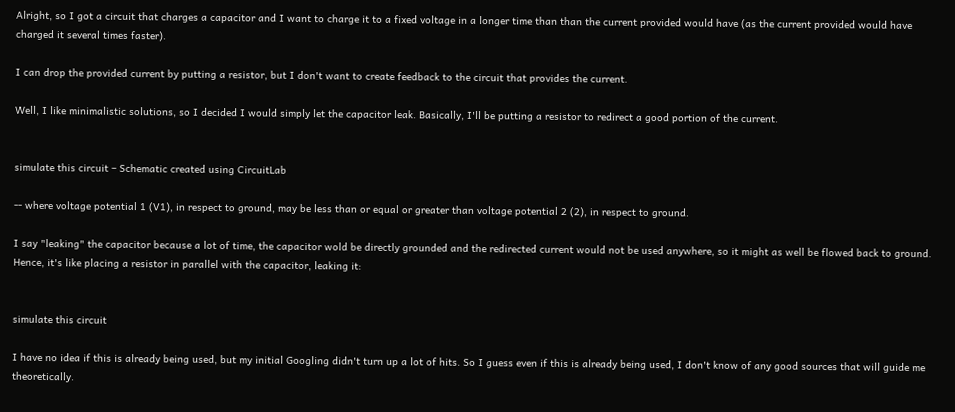Alright, so I got a circuit that charges a capacitor and I want to charge it to a fixed voltage in a longer time than than the current provided would have (as the current provided would have charged it several times faster).

I can drop the provided current by putting a resistor, but I don't want to create feedback to the circuit that provides the current.

Well, I like minimalistic solutions, so I decided I would simply let the capacitor leak. Basically, I'll be putting a resistor to redirect a good portion of the current.


simulate this circuit – Schematic created using CircuitLab

-- where voltage potential 1 (V1), in respect to ground, may be less than or equal or greater than voltage potential 2 (2), in respect to ground.

I say "leaking" the capacitor because a lot of time, the capacitor wold be directly grounded and the redirected current would not be used anywhere, so it might as well be flowed back to ground. Hence, it's like placing a resistor in parallel with the capacitor, leaking it:


simulate this circuit

I have no idea if this is already being used, but my initial Googling didn't turn up a lot of hits. So I guess even if this is already being used, I don't know of any good sources that will guide me theoretically.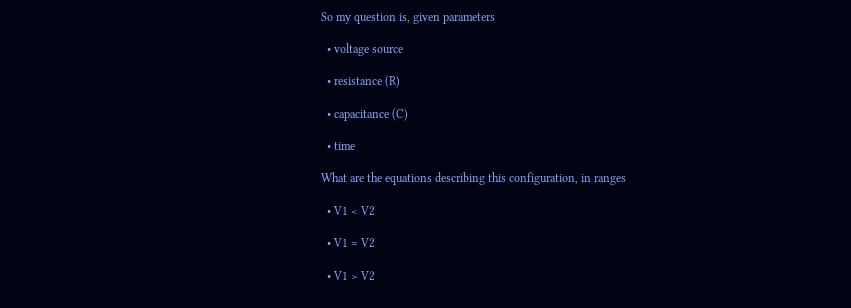So my question is, given parameters

  • voltage source

  • resistance (R)

  • capacitance (C)

  • time

What are the equations describing this configuration, in ranges

  • V1 < V2

  • V1 = V2

  • V1 > V2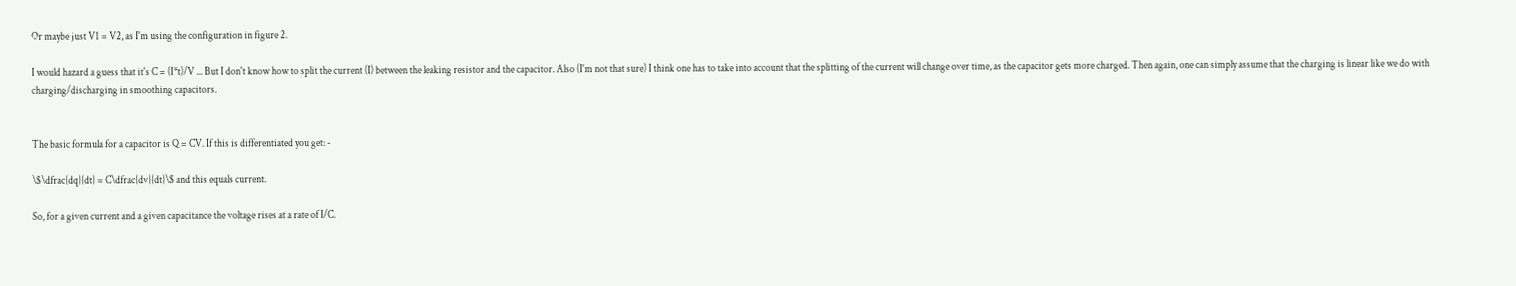Or maybe just V1 = V2, as I'm using the configuration in figure 2.

I would hazard a guess that it's C = (I*t)/V ... But I don't know how to split the current (I) between the leaking resistor and the capacitor. Also (I'm not that sure) I think one has to take into account that the splitting of the current will change over time, as the capacitor gets more charged. Then again, one can simply assume that the charging is linear like we do with charging/discharging in smoothing capacitors.


The basic formula for a capacitor is Q = CV. If this is differentiated you get: -

\$\dfrac{dq}{dt} = C\dfrac{dv}{dt}\$ and this equals current.

So, for a given current and a given capacitance the voltage rises at a rate of I/C.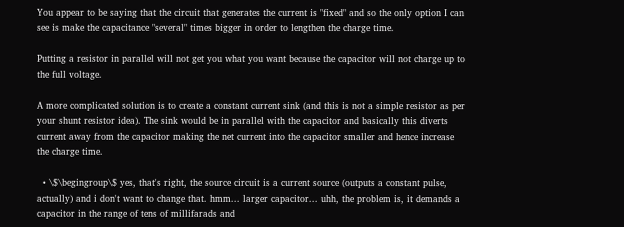You appear to be saying that the circuit that generates the current is "fixed" and so the only option I can see is make the capacitance "several" times bigger in order to lengthen the charge time.

Putting a resistor in parallel will not get you what you want because the capacitor will not charge up to the full voltage.

A more complicated solution is to create a constant current sink (and this is not a simple resistor as per your shunt resistor idea). The sink would be in parallel with the capacitor and basically this diverts current away from the capacitor making the net current into the capacitor smaller and hence increase the charge time.

  • \$\begingroup\$ yes, that's right, the source circuit is a current source (outputs a constant pulse, actually) and i don't want to change that. hmm... larger capacitor... uhh, the problem is, it demands a capacitor in the range of tens of millifarads and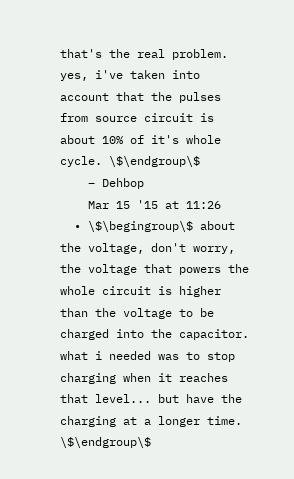that's the real problem. yes, i've taken into account that the pulses from source circuit is about 10% of it's whole cycle. \$\endgroup\$
    – Dehbop
    Mar 15 '15 at 11:26
  • \$\begingroup\$ about the voltage, don't worry, the voltage that powers the whole circuit is higher than the voltage to be charged into the capacitor. what i needed was to stop charging when it reaches that level... but have the charging at a longer time. \$\endgroup\$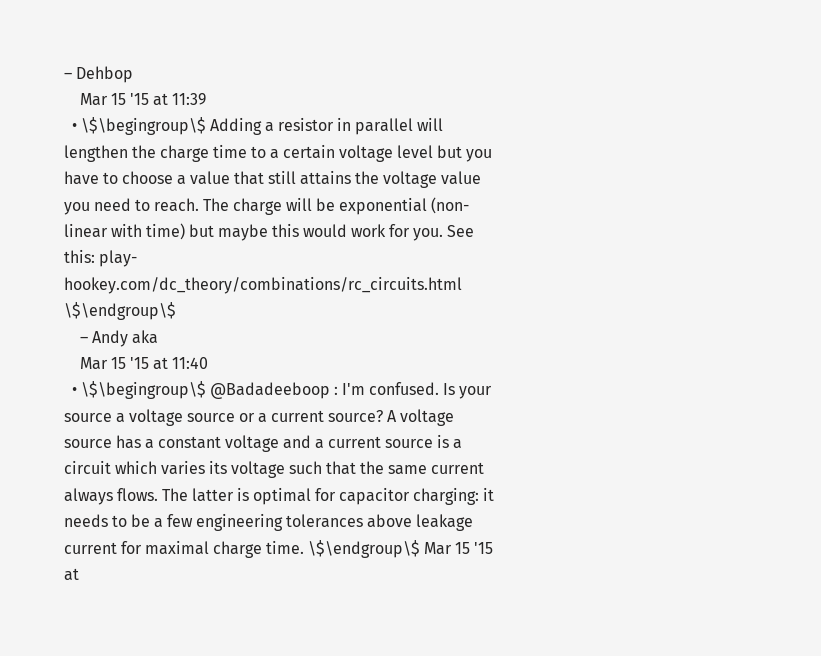– Dehbop
    Mar 15 '15 at 11:39
  • \$\begingroup\$ Adding a resistor in parallel will lengthen the charge time to a certain voltage level but you have to choose a value that still attains the voltage value you need to reach. The charge will be exponential (non-linear with time) but maybe this would work for you. See this: play-hookey.com/dc_theory/combinations/rc_circuits.html \$\endgroup\$
    – Andy aka
    Mar 15 '15 at 11:40
  • \$\begingroup\$ @Badadeeboop : I'm confused. Is your source a voltage source or a current source? A voltage source has a constant voltage and a current source is a circuit which varies its voltage such that the same current always flows. The latter is optimal for capacitor charging: it needs to be a few engineering tolerances above leakage current for maximal charge time. \$\endgroup\$ Mar 15 '15 at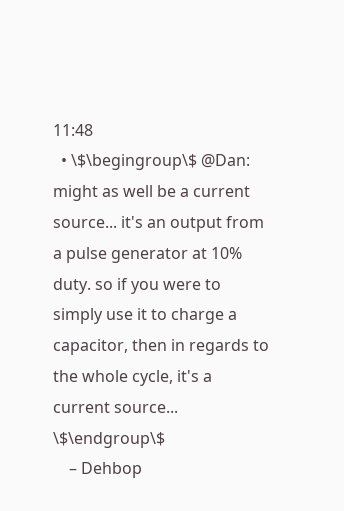11:48
  • \$\begingroup\$ @Dan: might as well be a current source... it's an output from a pulse generator at 10% duty. so if you were to simply use it to charge a capacitor, then in regards to the whole cycle, it's a current source... \$\endgroup\$
    – Dehbop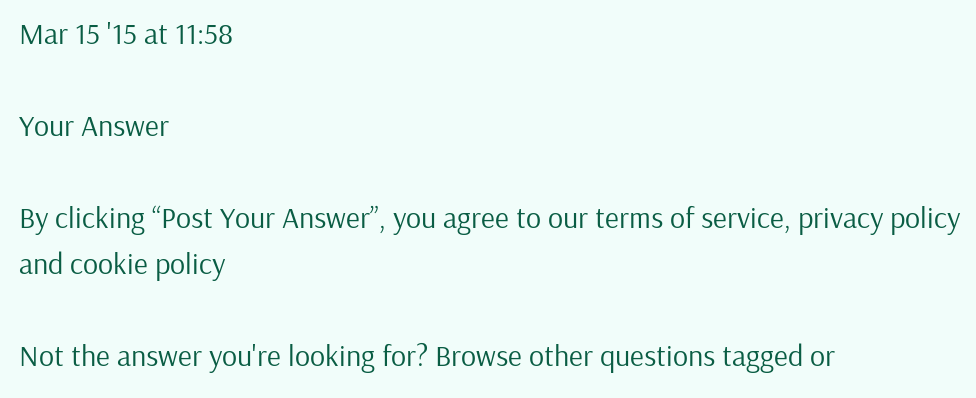Mar 15 '15 at 11:58

Your Answer

By clicking “Post Your Answer”, you agree to our terms of service, privacy policy and cookie policy

Not the answer you're looking for? Browse other questions tagged or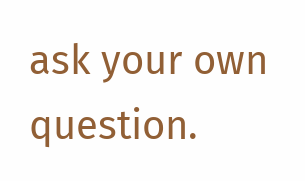ask your own question.